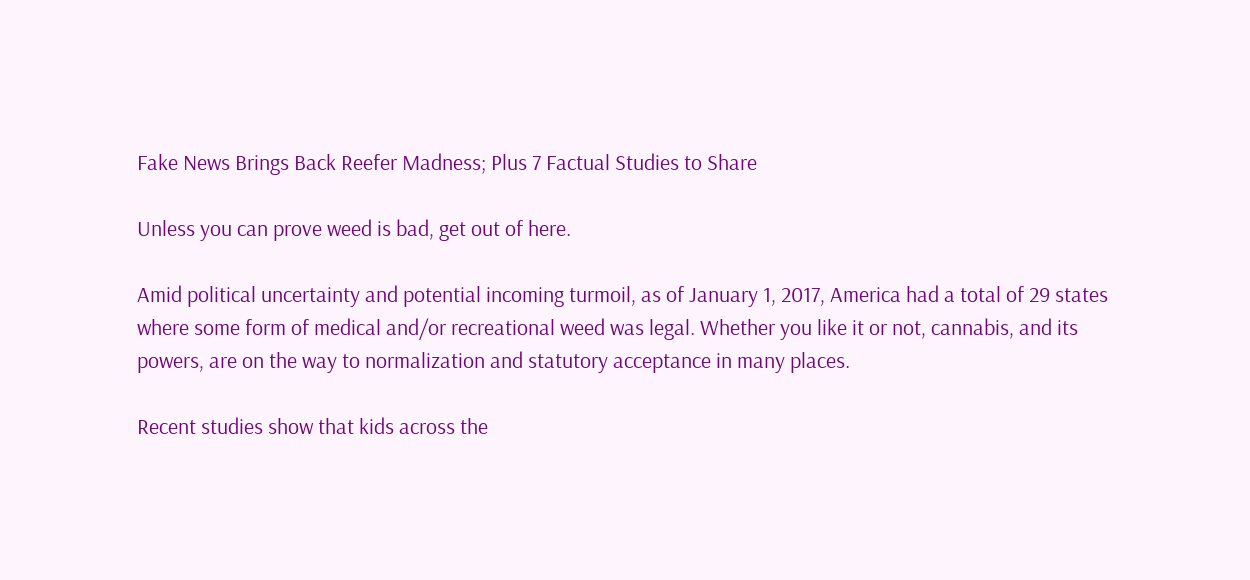Fake News Brings Back Reefer Madness; Plus 7 Factual Studies to Share

Unless you can prove weed is bad, get out of here.

Amid political uncertainty and potential incoming turmoil, as of January 1, 2017, America had a total of 29 states where some form of medical and/or recreational weed was legal. Whether you like it or not, cannabis, and its powers, are on the way to normalization and statutory acceptance in many places.

Recent studies show that kids across the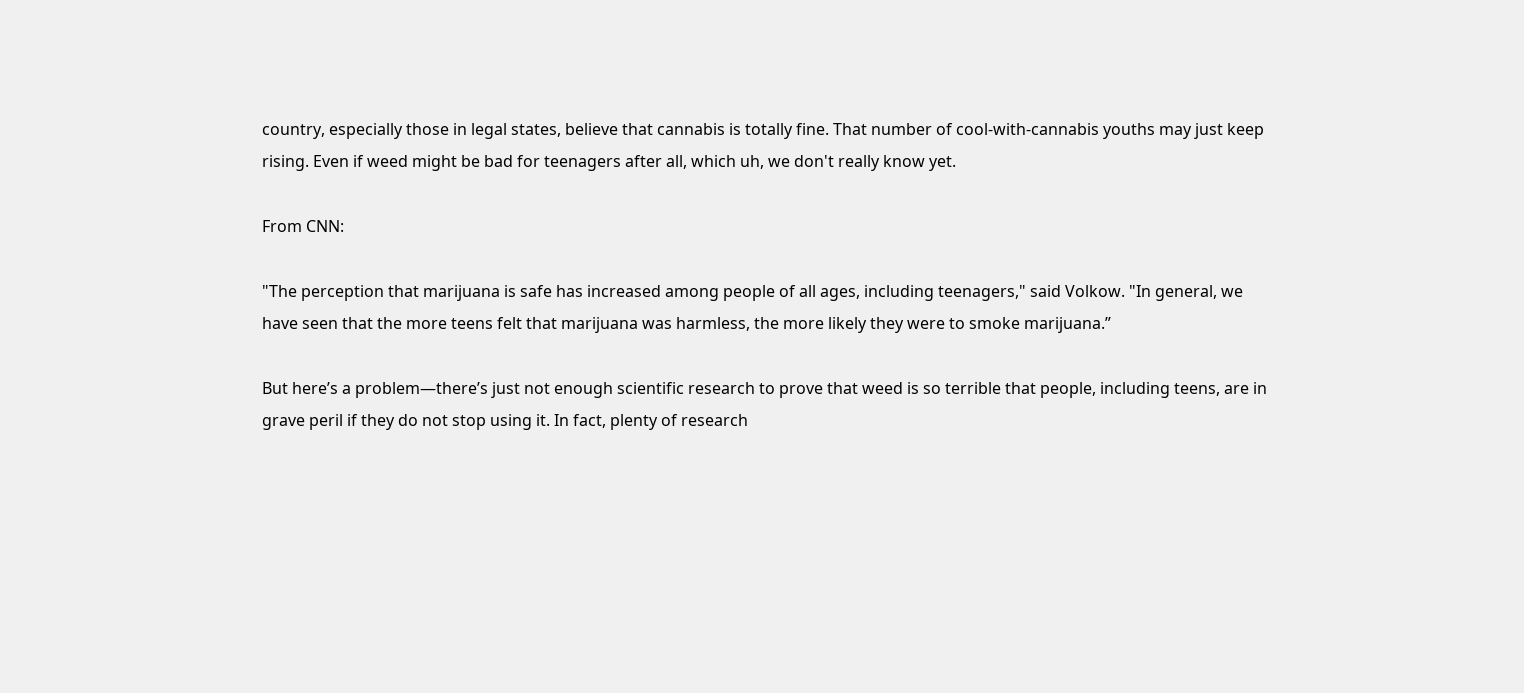country, especially those in legal states, believe that cannabis is totally fine. That number of cool-with-cannabis youths may just keep rising. Even if weed might be bad for teenagers after all, which uh, we don't really know yet.

From CNN:

"The perception that marijuana is safe has increased among people of all ages, including teenagers," said Volkow. "In general, we have seen that the more teens felt that marijuana was harmless, the more likely they were to smoke marijuana.”

But here’s a problem—there’s just not enough scientific research to prove that weed is so terrible that people, including teens, are in grave peril if they do not stop using it. In fact, plenty of research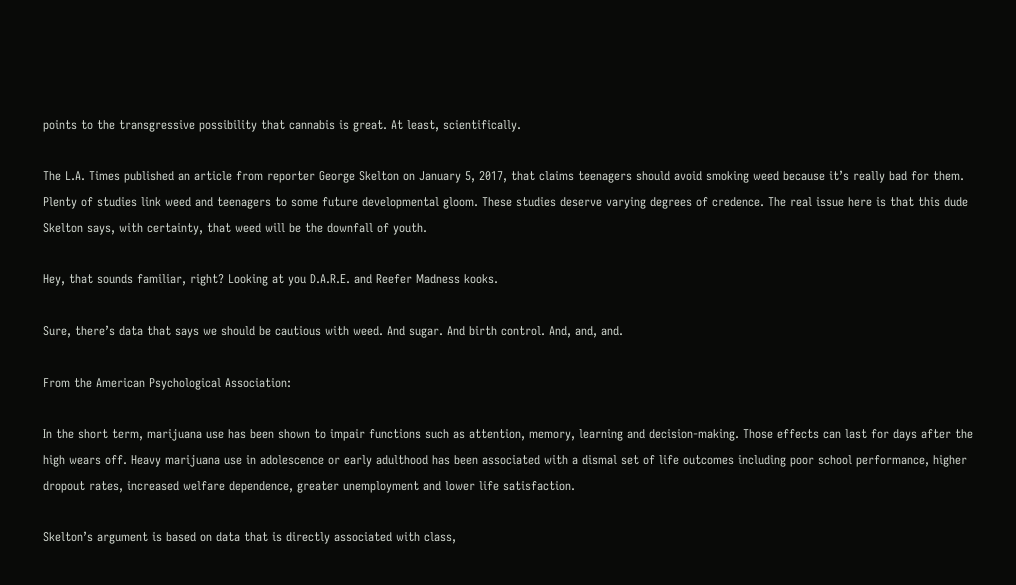points to the transgressive possibility that cannabis is great. At least, scientifically.

The L.A. Times published an article from reporter George Skelton on January 5, 2017, that claims teenagers should avoid smoking weed because it’s really bad for them. Plenty of studies link weed and teenagers to some future developmental gloom. These studies deserve varying degrees of credence. The real issue here is that this dude Skelton says, with certainty, that weed will be the downfall of youth.

Hey, that sounds familiar, right? Looking at you D.A.R.E. and Reefer Madness kooks.

Sure, there’s data that says we should be cautious with weed. And sugar. And birth control. And, and, and.

From the American Psychological Association:

In the short term, marijuana use has been shown to impair functions such as attention, memory, learning and decision-making. Those effects can last for days after the high wears off. Heavy marijuana use in adolescence or early adulthood has been associated with a dismal set of life outcomes including poor school performance, higher dropout rates, increased welfare dependence, greater unemployment and lower life satisfaction.

Skelton’s argument is based on data that is directly associated with class,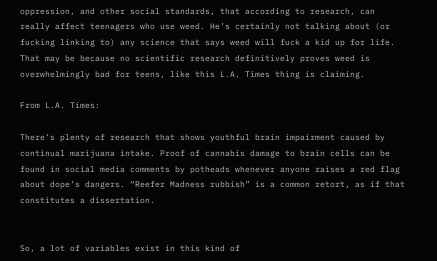oppression, and other social standards, that according to research, can really affect teenagers who use weed. He’s certainly not talking about (or fucking linking to) any science that says weed will fuck a kid up for life. That may be because no scientific research definitively proves weed is overwhelmingly bad for teens, like this L.A. Times thing is claiming.

From L.A. Times:

There’s plenty of research that shows youthful brain impairment caused by continual marijuana intake. Proof of cannabis damage to brain cells can be found in social media comments by potheads whenever anyone raises a red flag about dope’s dangers. “Reefer Madness rubbish” is a common retort, as if that constitutes a dissertation.


So, a lot of variables exist in this kind of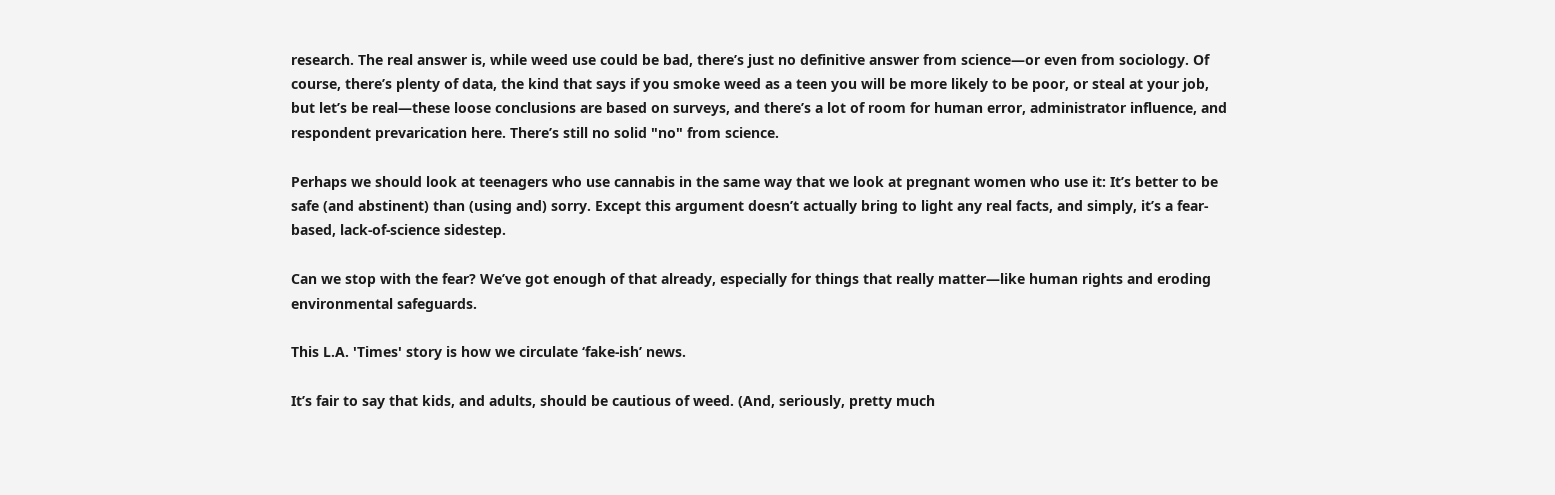research. The real answer is, while weed use could be bad, there’s just no definitive answer from science—or even from sociology. Of course, there’s plenty of data, the kind that says if you smoke weed as a teen you will be more likely to be poor, or steal at your job, but let’s be real—these loose conclusions are based on surveys, and there’s a lot of room for human error, administrator influence, and respondent prevarication here. There’s still no solid "no" from science.

Perhaps we should look at teenagers who use cannabis in the same way that we look at pregnant women who use it: It’s better to be safe (and abstinent) than (using and) sorry. Except this argument doesn’t actually bring to light any real facts, and simply, it’s a fear-based, lack-of-science sidestep.

Can we stop with the fear? We’ve got enough of that already, especially for things that really matter—like human rights and eroding environmental safeguards.

This L.A. 'Times' story is how we circulate ‘fake-ish’ news.

It’s fair to say that kids, and adults, should be cautious of weed. (And, seriously, pretty much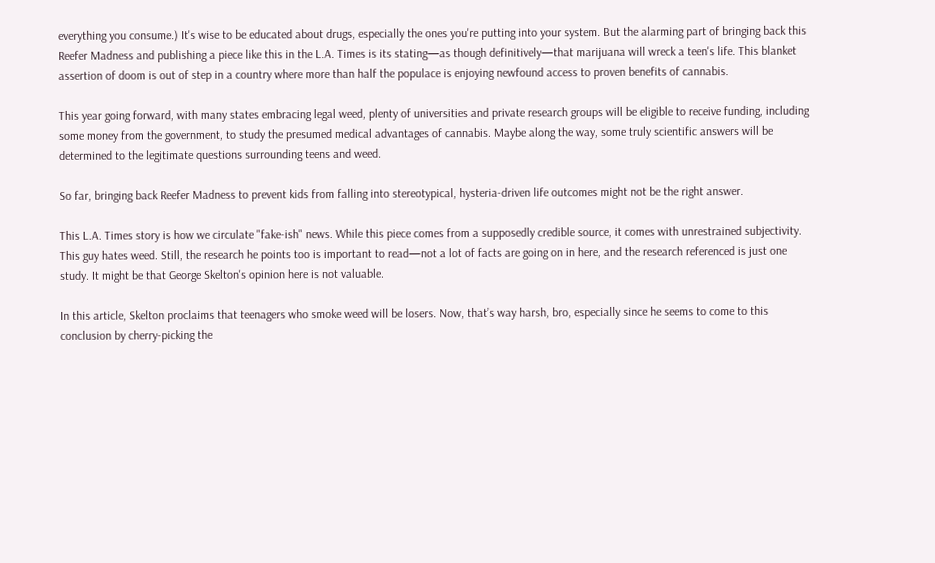everything you consume.) It's wise to be educated about drugs, especially the ones you're putting into your system. But the alarming part of bringing back this Reefer Madness and publishing a piece like this in the L.A. Times is its stating—as though definitively—that marijuana will wreck a teen's life. This blanket assertion of doom is out of step in a country where more than half the populace is enjoying newfound access to proven benefits of cannabis.

This year going forward, with many states embracing legal weed, plenty of universities and private research groups will be eligible to receive funding, including some money from the government, to study the presumed medical advantages of cannabis. Maybe along the way, some truly scientific answers will be determined to the legitimate questions surrounding teens and weed.

So far, bringing back Reefer Madness to prevent kids from falling into stereotypical, hysteria-driven life outcomes might not be the right answer.

This L.A. Times story is how we circulate "fake-ish" news. While this piece comes from a supposedly credible source, it comes with unrestrained subjectivity. This guy hates weed. Still, the research he points too is important to read—not a lot of facts are going on in here, and the research referenced is just one study. It might be that George Skelton's opinion here is not valuable.

In this article, Skelton proclaims that teenagers who smoke weed will be losers. Now, that’s way harsh, bro, especially since he seems to come to this conclusion by cherry-picking the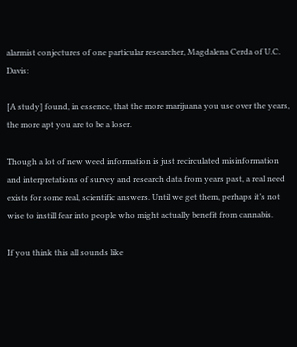alarmist conjectures of one particular researcher, Magdalena Cerda of U.C. Davis:

[A study] found, in essence, that the more marijuana you use over the years, the more apt you are to be a loser.

Though a lot of new weed information is just recirculated misinformation and interpretations of survey and research data from years past, a real need exists for some real, scientific answers. Until we get them, perhaps it’s not wise to instill fear into people who might actually benefit from cannabis.

If you think this all sounds like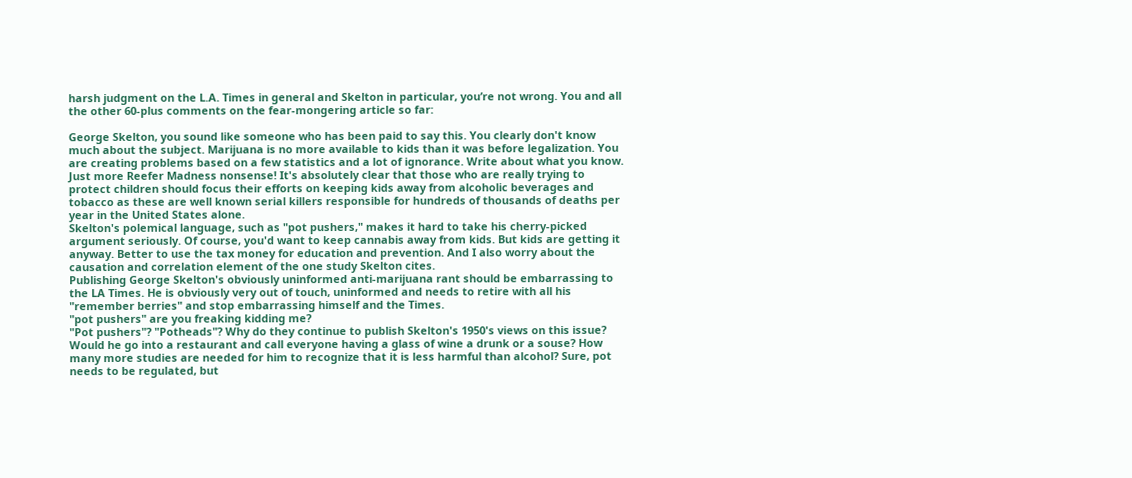harsh judgment on the L.A. Times in general and Skelton in particular, you’re not wrong. You and all the other 60-plus comments on the fear-mongering article so far:

George Skelton, you sound like someone who has been paid to say this. You clearly don't know much about the subject. Marijuana is no more available to kids than it was before legalization. You are creating problems based on a few statistics and a lot of ignorance. Write about what you know.
Just more Reefer Madness nonsense! It's absolutely clear that those who are really trying to protect children should focus their efforts on keeping kids away from alcoholic beverages and tobacco as these are well known serial killers responsible for hundreds of thousands of deaths per year in the United States alone.
Skelton's polemical language, such as "pot pushers," makes it hard to take his cherry-picked argument seriously. Of course, you'd want to keep cannabis away from kids. But kids are getting it anyway. Better to use the tax money for education and prevention. And I also worry about the causation and correlation element of the one study Skelton cites.
Publishing George Skelton's obviously uninformed anti-marijuana rant should be embarrassing to the LA Times. He is obviously very out of touch, uninformed and needs to retire with all his "remember berries" and stop embarrassing himself and the Times.
"pot pushers" are you freaking kidding me?
"Pot pushers"? "Potheads"? Why do they continue to publish Skelton's 1950's views on this issue? Would he go into a restaurant and call everyone having a glass of wine a drunk or a souse? How many more studies are needed for him to recognize that it is less harmful than alcohol? Sure, pot needs to be regulated, but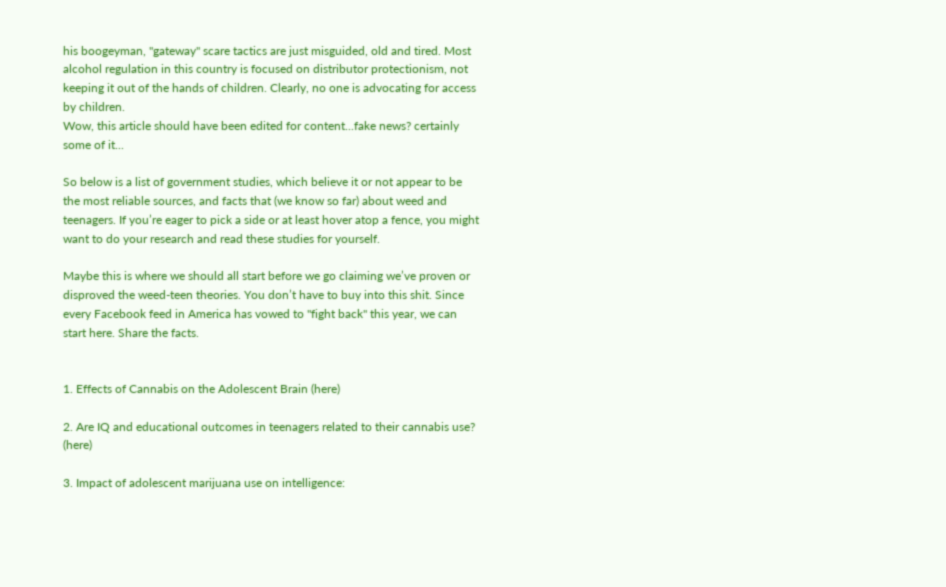his boogeyman, "gateway" scare tactics are just misguided, old and tired. Most alcohol regulation in this country is focused on distributor protectionism, not keeping it out of the hands of children. Clearly, no one is advocating for access by children.
Wow, this article should have been edited for content...fake news? certainly some of it...

So below is a list of government studies, which believe it or not appear to be the most reliable sources, and facts that (we know so far) about weed and teenagers. If you’re eager to pick a side or at least hover atop a fence, you might want to do your research and read these studies for yourself.

Maybe this is where we should all start before we go claiming we’ve proven or disproved the weed-teen theories. You don’t have to buy into this shit. Since every Facebook feed in America has vowed to "fight back" this year, we can start here. Share the facts.


1. Effects of Cannabis on the Adolescent Brain (here)

2. Are IQ and educational outcomes in teenagers related to their cannabis use? (here)

3. Impact of adolescent marijuana use on intelligence: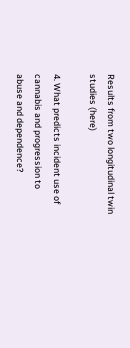Results from two longitudinal twin studies (here)

4. What predicts incident use of cannabis and progression to abuse and dependence?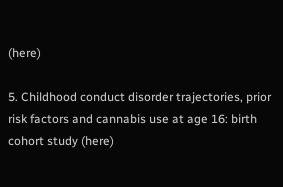(here)

5. Childhood conduct disorder trajectories, prior risk factors and cannabis use at age 16: birth cohort study (here)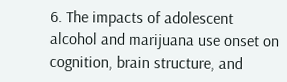6. The impacts of adolescent alcohol and marijuana use onset on cognition, brain structure, and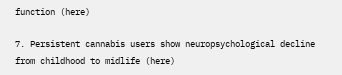function (here)

7. Persistent cannabis users show neuropsychological decline from childhood to midlife (here)